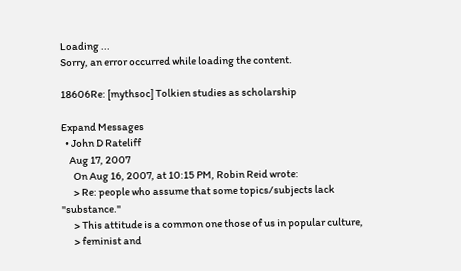Loading ...
Sorry, an error occurred while loading the content.

18606Re: [mythsoc] Tolkien studies as scholarship

Expand Messages
  • John D Rateliff
    Aug 17, 2007
      On Aug 16, 2007, at 10:15 PM, Robin Reid wrote:
      > Re: people who assume that some topics/subjects lack "substance."
      > This attitude is a common one those of us in popular culture,
      > feminist and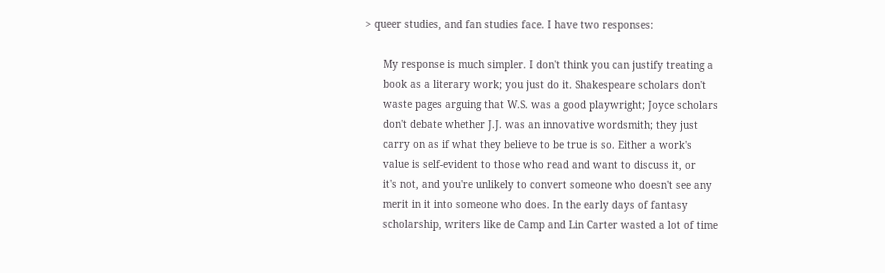> queer studies, and fan studies face. I have two responses:

      My response is much simpler. I don't think you can justify treating a
      book as a literary work; you just do it. Shakespeare scholars don't
      waste pages arguing that W.S. was a good playwright; Joyce scholars
      don't debate whether J.J. was an innovative wordsmith; they just
      carry on as if what they believe to be true is so. Either a work's
      value is self-evident to those who read and want to discuss it, or
      it's not, and you're unlikely to convert someone who doesn't see any
      merit in it into someone who does. In the early days of fantasy
      scholarship, writers like de Camp and Lin Carter wasted a lot of time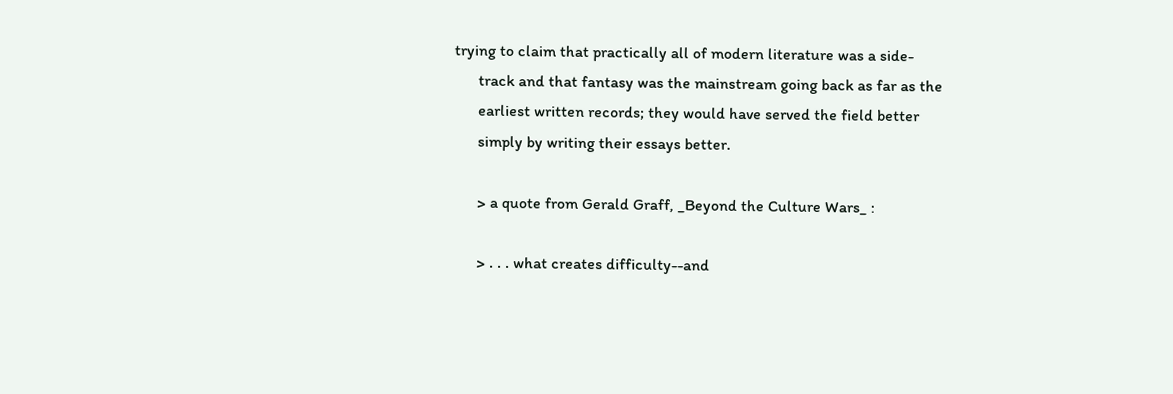trying to claim that practically all of modern literature was a side-
      track and that fantasy was the mainstream going back as far as the
      earliest written records; they would have served the field better
      simply by writing their essays better.

      > a quote from Gerald Graff, _Beyond the Culture Wars_ :

      > . . . what creates difficulty--and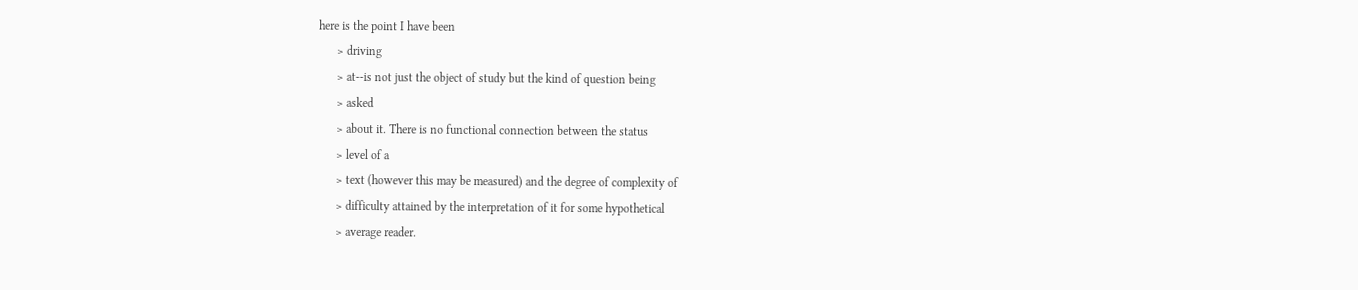here is the point I have been
      > driving
      > at--is not just the object of study but the kind of question being
      > asked
      > about it. There is no functional connection between the status
      > level of a
      > text (however this may be measured) and the degree of complexity of
      > difficulty attained by the interpretation of it for some hypothetical
      > average reader.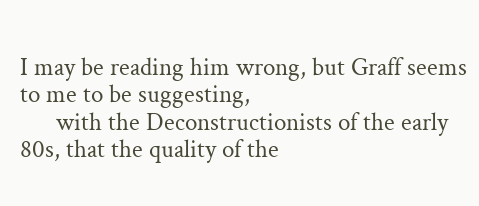I may be reading him wrong, but Graff seems to me to be suggesting,
      with the Deconstructionists of the early 80s, that the quality of the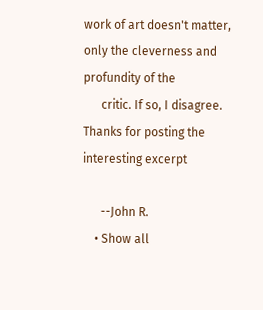work of art doesn't matter, only the cleverness and profundity of the
      critic. If so, I disagree. Thanks for posting the interesting excerpt

      --John R.
    • Show all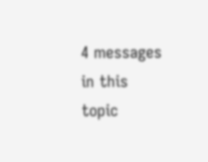4 messages in this topic